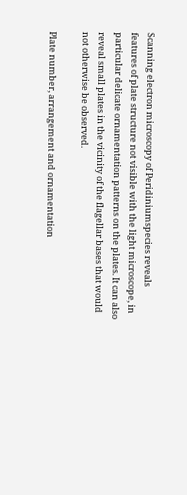Scanning electron microscopy of Peridiniumspecies reveals features of plate structure not visible with the light microscope, in particular delicate ornamentation patterns on the plates. It can also reveal small plates in the vicinity of the flagellar bases that would not otherwise be observed.

Plate number, arrangement and ornamentation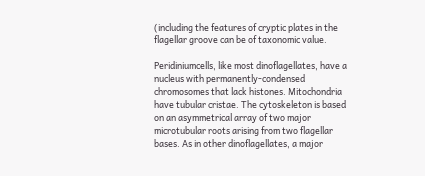(including the features of cryptic plates in the flagellar groove can be of taxonomic value.

Peridiniumcells, like most dinoflagellates, have a nucleus with permanently-condensed chromosomes that lack histones. Mitochondria have tubular cristae. The cytoskeleton is based on an asymmetrical array of two major microtubular roots arising from two flagellar bases. As in other dinoflagellates, a major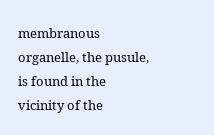membranous organelle, the pusule, is found in the vicinity of the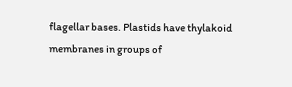flagellar bases. Plastids have thylakoid membranes in groups of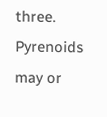three. Pyrenoids may or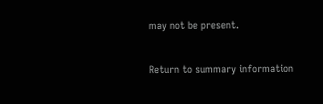may not be present.

Return to summary information